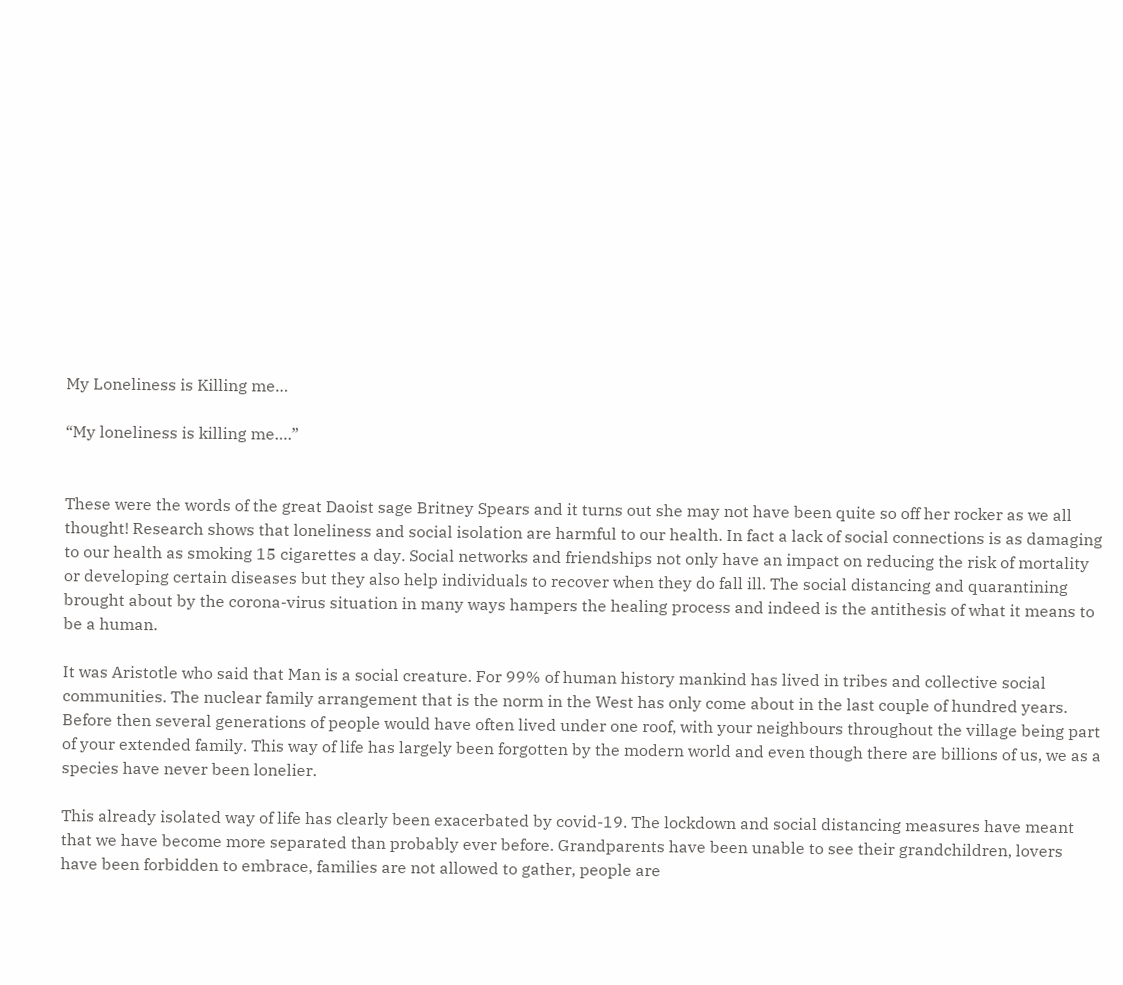My Loneliness is Killing me…

“My loneliness is killing me….”


These were the words of the great Daoist sage Britney Spears and it turns out she may not have been quite so off her rocker as we all thought! Research shows that loneliness and social isolation are harmful to our health. In fact a lack of social connections is as damaging to our health as smoking 15 cigarettes a day. Social networks and friendships not only have an impact on reducing the risk of mortality  or developing certain diseases but they also help individuals to recover when they do fall ill. The social distancing and quarantining brought about by the corona-virus situation in many ways hampers the healing process and indeed is the antithesis of what it means to be a human.

It was Aristotle who said that Man is a social creature. For 99% of human history mankind has lived in tribes and collective social communities. The nuclear family arrangement that is the norm in the West has only come about in the last couple of hundred years. Before then several generations of people would have often lived under one roof, with your neighbours throughout the village being part of your extended family. This way of life has largely been forgotten by the modern world and even though there are billions of us, we as a species have never been lonelier.

This already isolated way of life has clearly been exacerbated by covid-19. The lockdown and social distancing measures have meant that we have become more separated than probably ever before. Grandparents have been unable to see their grandchildren, lovers have been forbidden to embrace, families are not allowed to gather, people are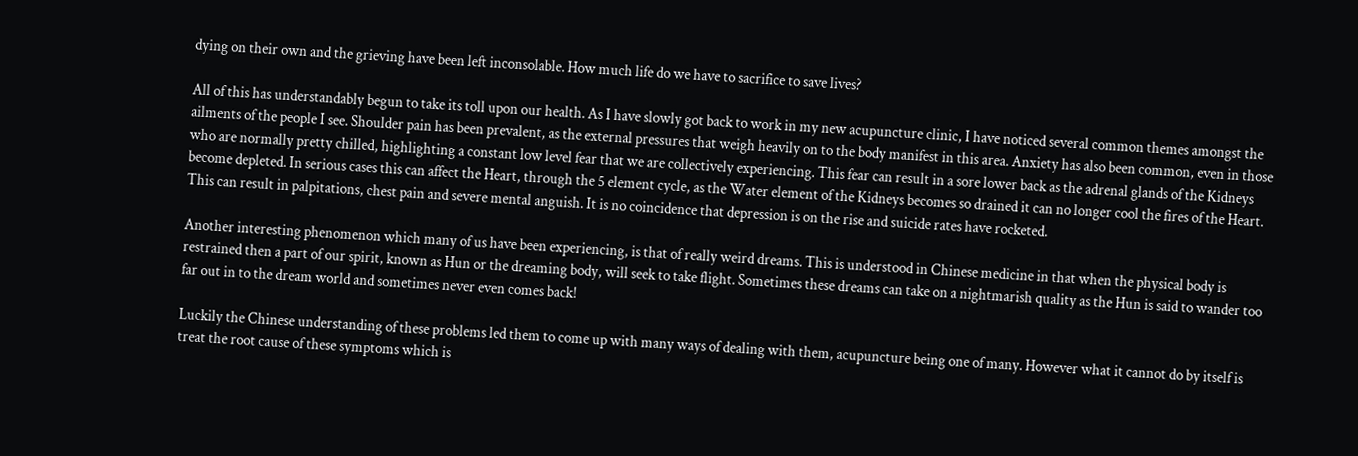dying on their own and the grieving have been left inconsolable. How much life do we have to sacrifice to save lives?

All of this has understandably begun to take its toll upon our health. As I have slowly got back to work in my new acupuncture clinic, I have noticed several common themes amongst the ailments of the people I see. Shoulder pain has been prevalent, as the external pressures that weigh heavily on to the body manifest in this area. Anxiety has also been common, even in those who are normally pretty chilled, highlighting a constant low level fear that we are collectively experiencing. This fear can result in a sore lower back as the adrenal glands of the Kidneys become depleted. In serious cases this can affect the Heart, through the 5 element cycle, as the Water element of the Kidneys becomes so drained it can no longer cool the fires of the Heart. This can result in palpitations, chest pain and severe mental anguish. It is no coincidence that depression is on the rise and suicide rates have rocketed.

Another interesting phenomenon which many of us have been experiencing, is that of really weird dreams. This is understood in Chinese medicine in that when the physical body is restrained then a part of our spirit, known as Hun or the dreaming body, will seek to take flight. Sometimes these dreams can take on a nightmarish quality as the Hun is said to wander too far out in to the dream world and sometimes never even comes back!

Luckily the Chinese understanding of these problems led them to come up with many ways of dealing with them, acupuncture being one of many. However what it cannot do by itself is treat the root cause of these symptoms which is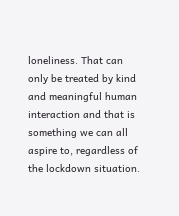loneliness. That can only be treated by kind and meaningful human interaction and that is something we can all aspire to, regardless of the lockdown situation.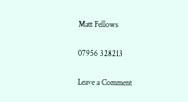Matt Fellows

07956 328213

Leave a Comment